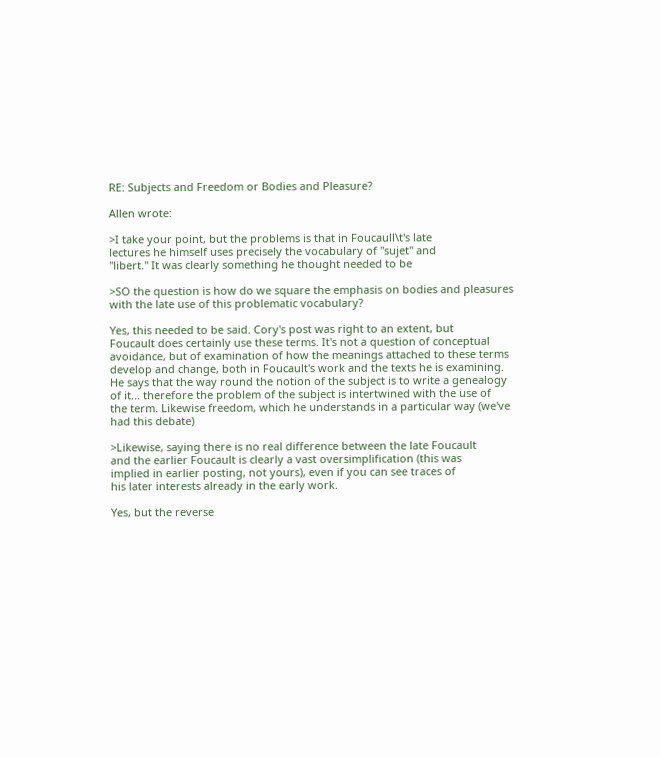RE: Subjects and Freedom or Bodies and Pleasure?

Allen wrote:

>I take your point, but the problems is that in Foucaull\t's late
lectures he himself uses precisely the vocabulary of "sujet" and
"libert." It was clearly something he thought needed to be

>SO the question is how do we square the emphasis on bodies and pleasures
with the late use of this problematic vocabulary?

Yes, this needed to be said. Cory's post was right to an extent, but
Foucault does certainly use these terms. It's not a question of conceptual
avoidance, but of examination of how the meanings attached to these terms
develop and change, both in Foucault's work and the texts he is examining.
He says that the way round the notion of the subject is to write a genealogy
of it... therefore the problem of the subject is intertwined with the use of
the term. Likewise freedom, which he understands in a particular way (we've
had this debate)

>Likewise, saying there is no real difference between the late Foucault
and the earlier Foucault is clearly a vast oversimplification (this was
implied in earlier posting, not yours), even if you can see traces of
his later interests already in the early work.

Yes, but the reverse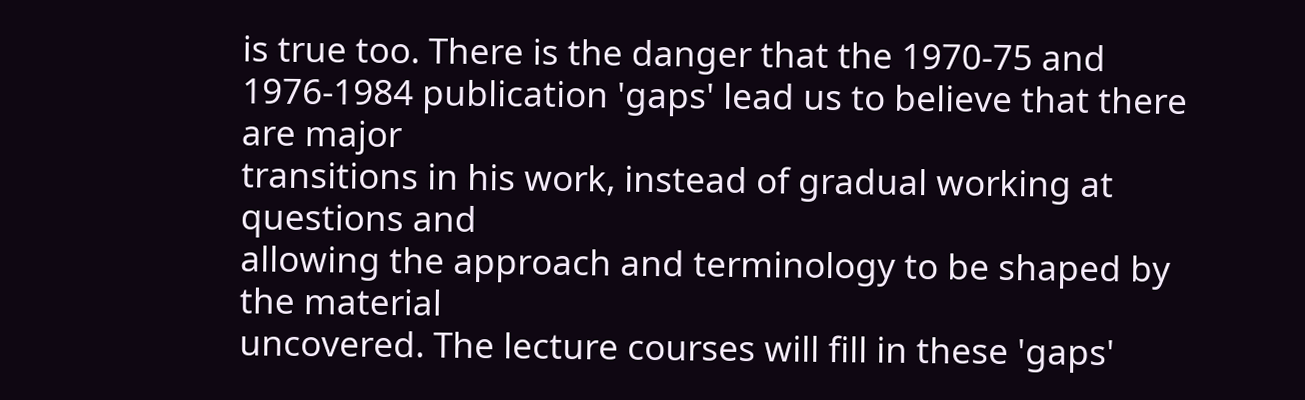is true too. There is the danger that the 1970-75 and
1976-1984 publication 'gaps' lead us to believe that there are major
transitions in his work, instead of gradual working at questions and
allowing the approach and terminology to be shaped by the material
uncovered. The lecture courses will fill in these 'gaps'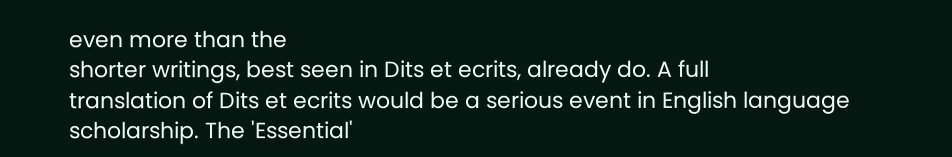even more than the
shorter writings, best seen in Dits et ecrits, already do. A full
translation of Dits et ecrits would be a serious event in English language
scholarship. The 'Essential'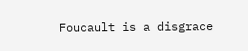Foucault is a disgrace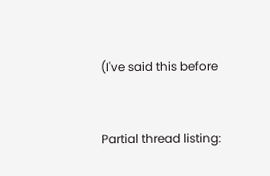(I've said this before


Partial thread listing: